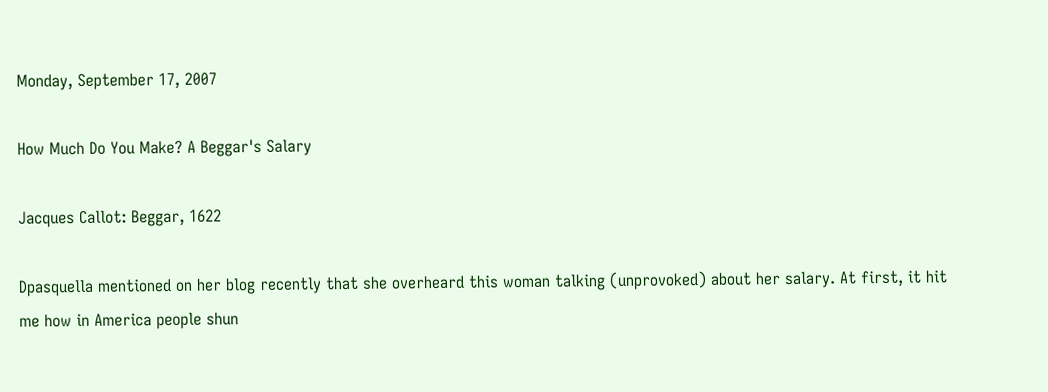Monday, September 17, 2007

How Much Do You Make? A Beggar's Salary

Jacques Callot: Beggar, 1622

Dpasquella mentioned on her blog recently that she overheard this woman talking (unprovoked) about her salary. At first, it hit me how in America people shun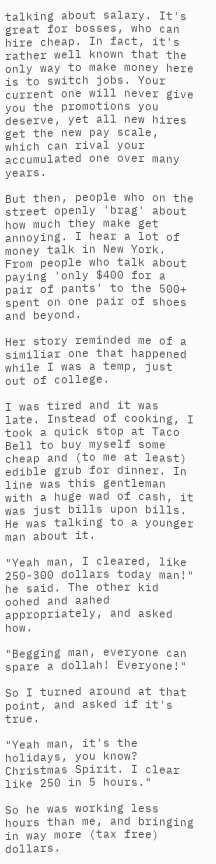talking about salary. It's great for bosses, who can hire cheap. In fact, it's rather well known that the only way to make money here is to switch jobs. Your current one will never give you the promotions you deserve, yet all new hires get the new pay scale, which can rival your accumulated one over many years.

But then, people who on the street openly 'brag' about how much they make get annoying. I hear a lot of money talk in New York. From people who talk about paying 'only $400 for a pair of pants' to the 500+ spent on one pair of shoes and beyond.

Her story reminded me of a similiar one that happened while I was a temp, just out of college.

I was tired and it was late. Instead of cooking, I took a quick stop at Taco Bell to buy myself some cheap and (to me at least) edible grub for dinner. In line was this gentleman with a huge wad of cash, it was just bills upon bills. He was talking to a younger man about it.

"Yeah man, I cleared, like 250-300 dollars today man!" he said. The other kid oohed and aahed appropriately, and asked how.

"Begging man, everyone can spare a dollah! Everyone!"

So I turned around at that point, and asked if it's true.

"Yeah man, it's the holidays, you know? Christmas Spirit. I clear like 250 in 5 hours."

So he was working less hours than me, and bringing in way more (tax free) dollars.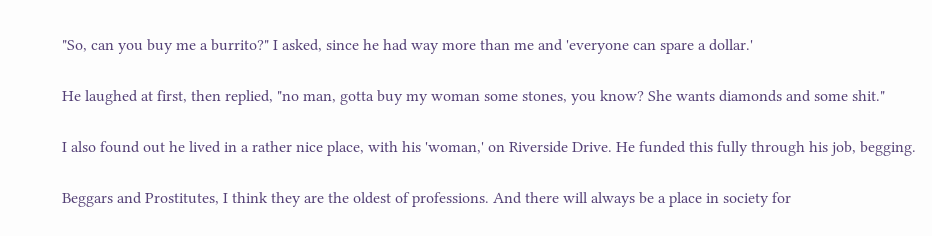"So, can you buy me a burrito?" I asked, since he had way more than me and 'everyone can spare a dollar.'

He laughed at first, then replied, "no man, gotta buy my woman some stones, you know? She wants diamonds and some shit."

I also found out he lived in a rather nice place, with his 'woman,' on Riverside Drive. He funded this fully through his job, begging.

Beggars and Prostitutes, I think they are the oldest of professions. And there will always be a place in society for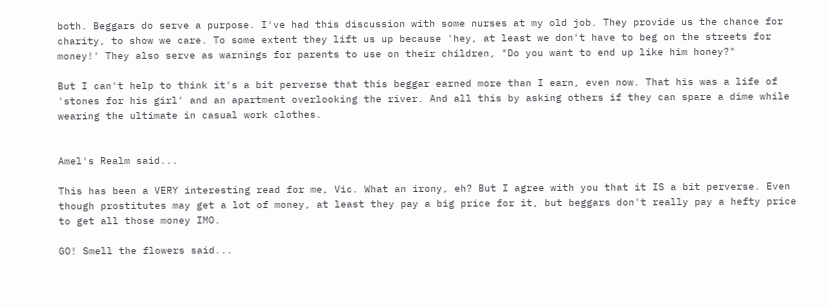both. Beggars do serve a purpose. I've had this discussion with some nurses at my old job. They provide us the chance for charity, to show we care. To some extent they lift us up because 'hey, at least we don't have to beg on the streets for money!' They also serve as warnings for parents to use on their children, "Do you want to end up like him honey?"

But I can't help to think it's a bit perverse that this beggar earned more than I earn, even now. That his was a life of 'stones for his girl' and an apartment overlooking the river. And all this by asking others if they can spare a dime while wearing the ultimate in casual work clothes.


Amel's Realm said...

This has been a VERY interesting read for me, Vic. What an irony, eh? But I agree with you that it IS a bit perverse. Even though prostitutes may get a lot of money, at least they pay a big price for it, but beggars don't really pay a hefty price to get all those money IMO.

GO! Smell the flowers said...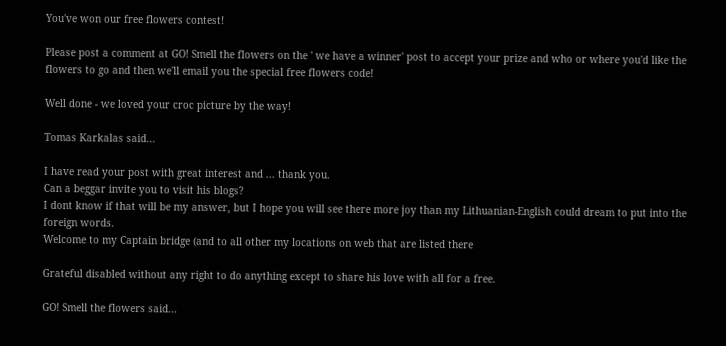You've won our free flowers contest!

Please post a comment at GO! Smell the flowers on the ' we have a winner' post to accept your prize and who or where you'd like the flowers to go and then we'll email you the special free flowers code!

Well done - we loved your croc picture by the way!

Tomas Karkalas said...

I have read your post with great interest and ... thank you.
Can a beggar invite you to visit his blogs?
I dont know if that will be my answer, but I hope you will see there more joy than my Lithuanian-English could dream to put into the foreign words.
Welcome to my Captain bridge (and to all other my locations on web that are listed there

Grateful disabled without any right to do anything except to share his love with all for a free.

GO! Smell the flowers said...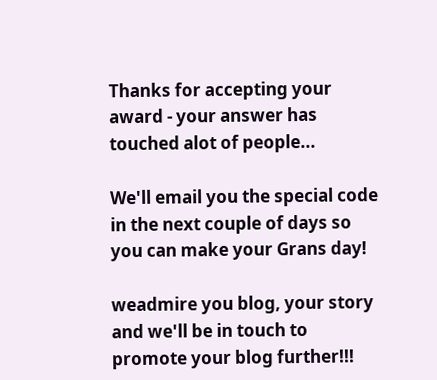Thanks for accepting your award - your answer has touched alot of people...

We'll email you the special code in the next couple of days so you can make your Grans day!

weadmire you blog, your story and we'll be in touch to promote your blog further!!!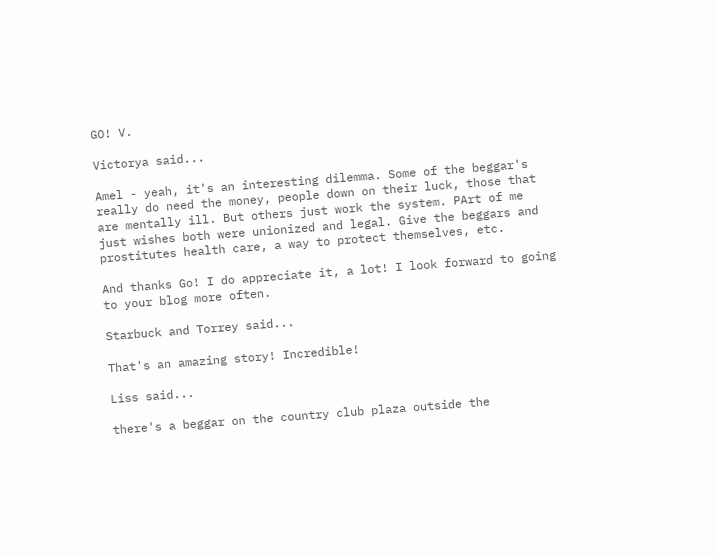GO! V.

Victorya said...

Amel - yeah, it's an interesting dilemma. Some of the beggar's really do need the money, people down on their luck, those that are mentally ill. But others just work the system. PArt of me just wishes both were unionized and legal. Give the beggars and prostitutes health care, a way to protect themselves, etc.

And thanks Go! I do appreciate it, a lot! I look forward to going to your blog more often.

Starbuck and Torrey said...

That's an amazing story! Incredible!

Liss said...

there's a beggar on the country club plaza outside the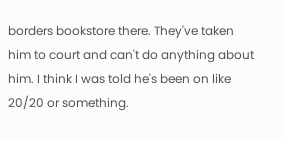borders bookstore there. They've taken him to court and can't do anything about him. I think I was told he's been on like 20/20 or something.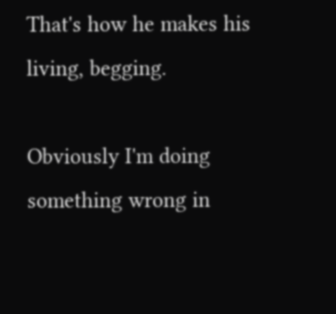That's how he makes his living, begging.

Obviously I'm doing something wrong in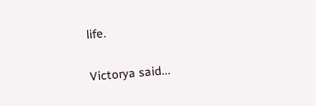life.

Victorya said...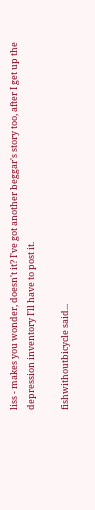liss - makes you wonder, doesn't it? I've got another beggar's story too, after I get up the depression inventory I'll have to post it.

fishwithoutbicycle said...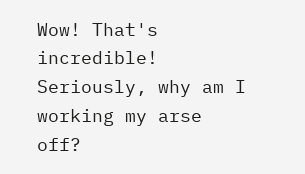Wow! That's incredible! Seriously, why am I working my arse off?